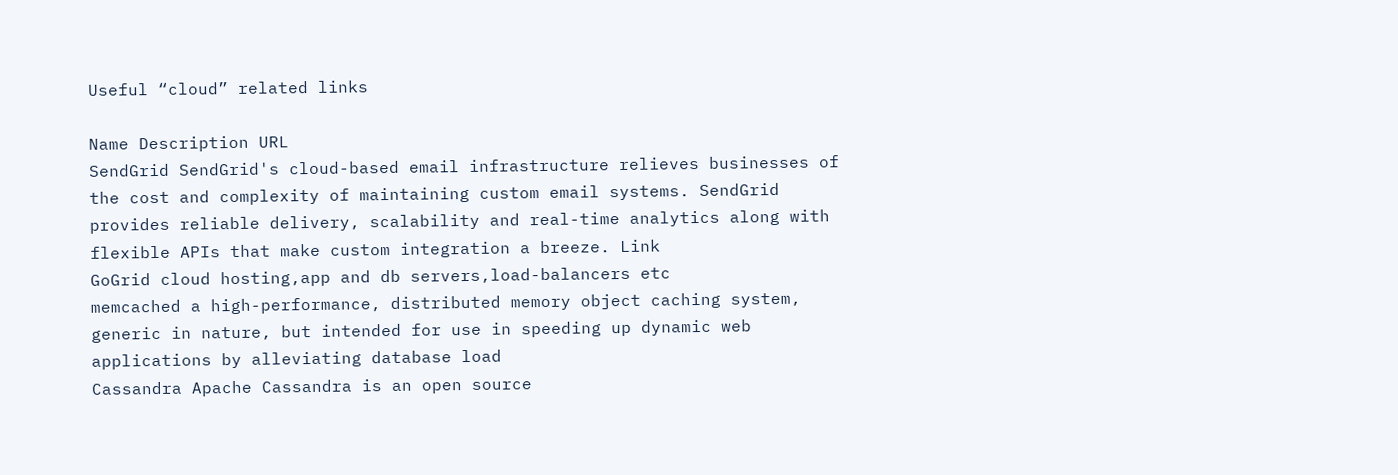Useful “cloud” related links

Name Description URL
SendGrid SendGrid's cloud-based email infrastructure relieves businesses of the cost and complexity of maintaining custom email systems. SendGrid provides reliable delivery, scalability and real-time analytics along with flexible APIs that make custom integration a breeze. Link
GoGrid cloud hosting,app and db servers,load-balancers etc
memcached a high-performance, distributed memory object caching system, generic in nature, but intended for use in speeding up dynamic web applications by alleviating database load
Cassandra Apache Cassandra is an open source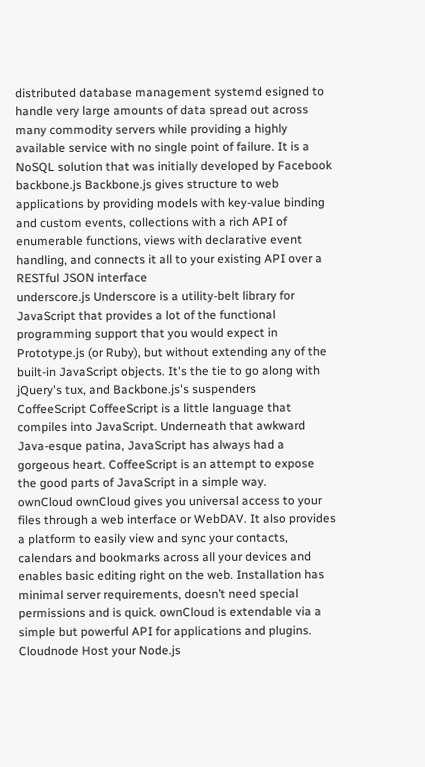distributed database management systemd esigned to handle very large amounts of data spread out across many commodity servers while providing a highly available service with no single point of failure. It is a NoSQL solution that was initially developed by Facebook
backbone.js Backbone.js gives structure to web applications by providing models with key-value binding and custom events, collections with a rich API of enumerable functions, views with declarative event handling, and connects it all to your existing API over a RESTful JSON interface
underscore.js Underscore is a utility-belt library for JavaScript that provides a lot of the functional programming support that you would expect in Prototype.js (or Ruby), but without extending any of the built-in JavaScript objects. It's the tie to go along with jQuery's tux, and Backbone.js's suspenders
CoffeeScript CoffeeScript is a little language that compiles into JavaScript. Underneath that awkward Java-esque patina, JavaScript has always had a gorgeous heart. CoffeeScript is an attempt to expose the good parts of JavaScript in a simple way.
ownCloud ownCloud gives you universal access to your files through a web interface or WebDAV. It also provides a platform to easily view and sync your contacts, calendars and bookmarks across all your devices and enables basic editing right on the web. Installation has minimal server requirements, doesn’t need special permissions and is quick. ownCloud is extendable via a simple but powerful API for applications and plugins.
Cloudnode Host your Node.js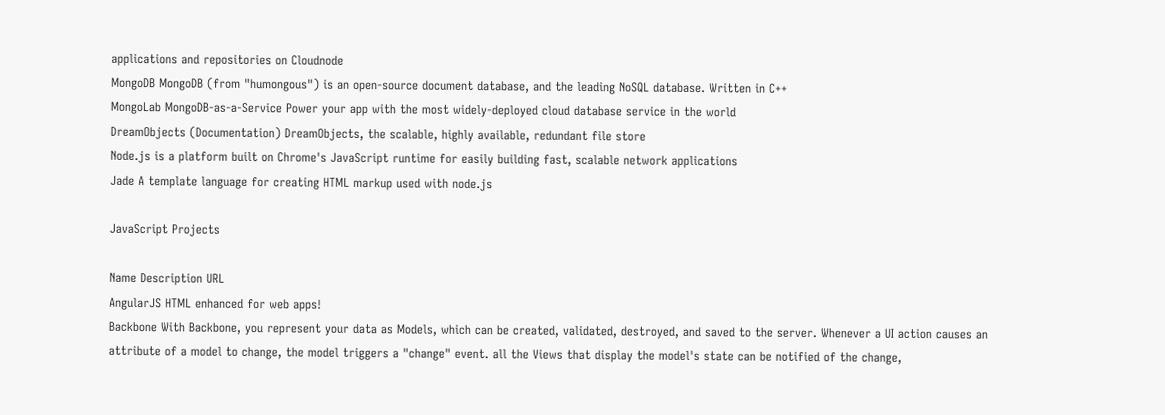applications and repositories on Cloudnode
MongoDB MongoDB (from "humongous") is an open-source document database, and the leading NoSQL database. Written in C++
MongoLab MongoDB-as-a-Service Power your app with the most widely-deployed cloud database service in the world
DreamObjects (Documentation) DreamObjects, the scalable, highly available, redundant file store
Node.js is a platform built on Chrome's JavaScript runtime for easily building fast, scalable network applications
Jade A template language for creating HTML markup used with node.js

JavaScript Projects

Name Description URL
AngularJS HTML enhanced for web apps!
Backbone With Backbone, you represent your data as Models, which can be created, validated, destroyed, and saved to the server. Whenever a UI action causes an attribute of a model to change, the model triggers a "change" event. all the Views that display the model's state can be notified of the change,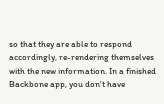so that they are able to respond accordingly, re-rendering themselves with the new information. In a finished Backbone app, you don't have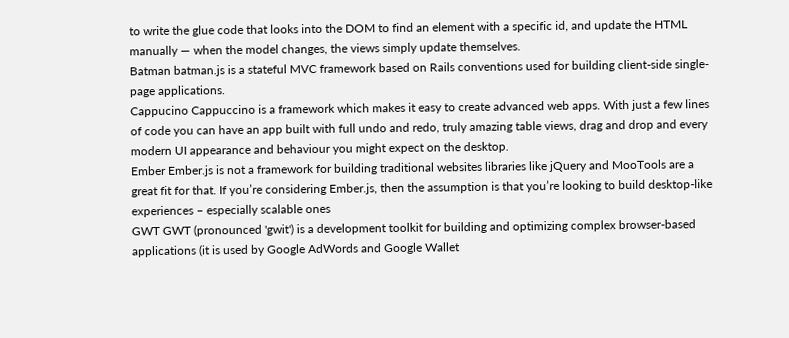to write the glue code that looks into the DOM to find an element with a specific id, and update the HTML manually — when the model changes, the views simply update themselves.
Batman batman.js is a stateful MVC framework based on Rails conventions used for building client-side single-page applications.
Cappucino Cappuccino is a framework which makes it easy to create advanced web apps. With just a few lines of code you can have an app built with full undo and redo, truly amazing table views, drag and drop and every modern UI appearance and behaviour you might expect on the desktop.
Ember Ember.js is not a framework for building traditional websites libraries like jQuery and MooTools are a great fit for that. If you’re considering Ember.js, then the assumption is that you’re looking to build desktop-like experiences – especially scalable ones
GWT GWT (pronounced 'gwit') is a development toolkit for building and optimizing complex browser-based applications (it is used by Google AdWords and Google Wallet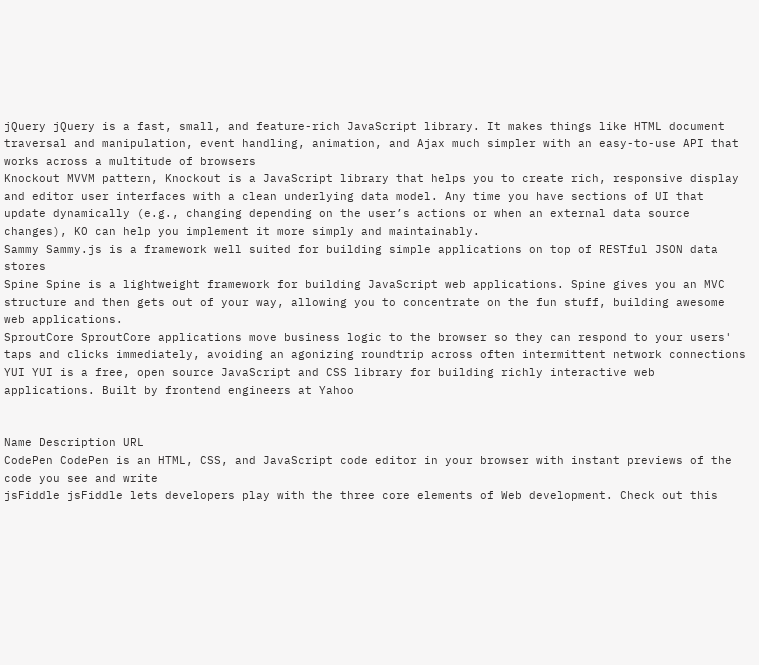jQuery jQuery is a fast, small, and feature-rich JavaScript library. It makes things like HTML document traversal and manipulation, event handling, animation, and Ajax much simpler with an easy-to-use API that works across a multitude of browsers
Knockout MVVM pattern, Knockout is a JavaScript library that helps you to create rich, responsive display and editor user interfaces with a clean underlying data model. Any time you have sections of UI that update dynamically (e.g., changing depending on the user’s actions or when an external data source changes), KO can help you implement it more simply and maintainably.
Sammy Sammy.js is a framework well suited for building simple applications on top of RESTful JSON data stores
Spine Spine is a lightweight framework for building JavaScript web applications. Spine gives you an MVC structure and then gets out of your way, allowing you to concentrate on the fun stuff, building awesome web applications.
SproutCore SproutCore applications move business logic to the browser so they can respond to your users' taps and clicks immediately, avoiding an agonizing roundtrip across often intermittent network connections
YUI YUI is a free, open source JavaScript and CSS library for building richly interactive web applications. Built by frontend engineers at Yahoo


Name Description URL
CodePen CodePen is an HTML, CSS, and JavaScript code editor in your browser with instant previews of the code you see and write
jsFiddle jsFiddle lets developers play with the three core elements of Web development. Check out this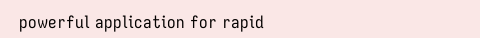powerful application for rapid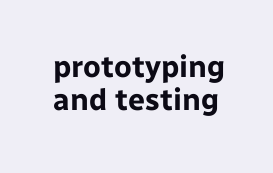prototyping and testing